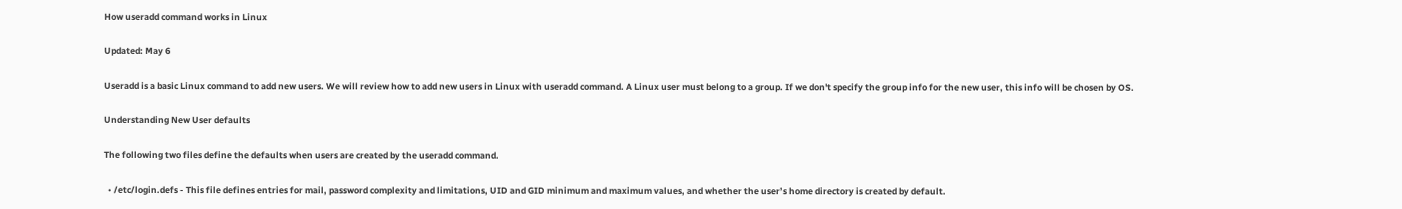How useradd command works in Linux

Updated: May 6

Useradd is a basic Linux command to add new users. We will review how to add new users in Linux with useradd command. A Linux user must belong to a group. If we don't specify the group info for the new user, this info will be chosen by OS.

Understanding New User defaults

The following two files define the defaults when users are created by the useradd command.

  • /etc/login.defs - This file defines entries for mail, password complexity and limitations, UID and GID minimum and maximum values, and whether the user’s home directory is created by default.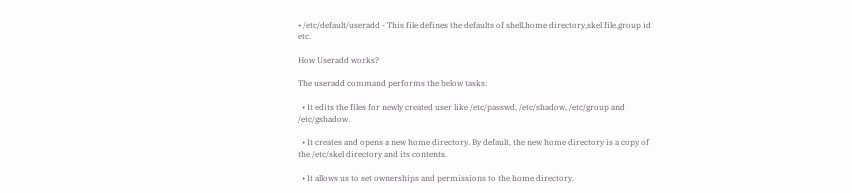• /etc/default/useradd - This file defines the defaults of shell,home directory,skel file,group id etc.

How Useradd works?

The useradd command performs the below tasks:

  • It edits the files for newly created user like /etc/passwd, /etc/shadow, /etc/group and /etc/gshadow.

  • It creates and opens a new home directory. By default, the new home directory is a copy of the /etc/skel directory and its contents.

  • It allows us to set ownerships and permissions to the home directory.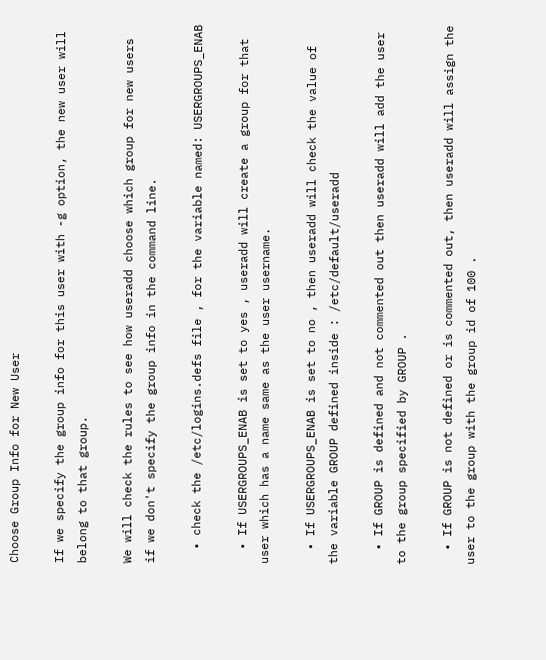Choose Group Info for New User

If we specify the group info for this user with -g option, the new user will belong to that group.

We will check the rules to see how useradd choose which group for new users if we don't specify the group info in the command line.

  • check the /etc/logins.defs file , for the variable named: USERGROUPS_ENAB

  • If USERGROUPS_ENAB is set to yes , useradd will create a group for that user which has a name same as the user username.

  • If USERGROUPS_ENAB is set to no , then useradd will check the value of the variable GROUP defined inside : /etc/default/useradd

  • If GROUP is defined and not commented out then useradd will add the user to the group specified by GROUP .

  • If GROUP is not defined or is commented out, then useradd will assign the user to the group with the group id of 100 .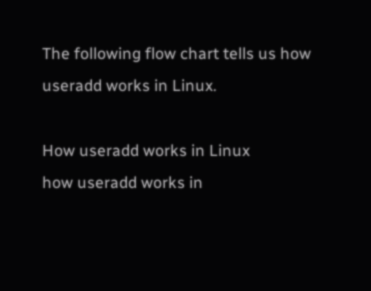The following flow chart tells us how useradd works in Linux.

How useradd works in Linux
how useradd works in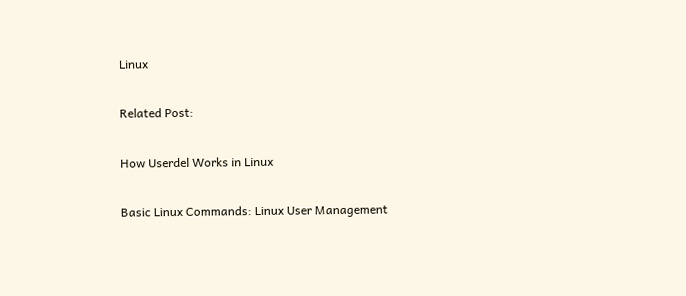Linux

Related Post:

How Userdel Works in Linux

Basic Linux Commands: Linux User Management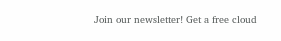Join our newsletter! Get a free cloud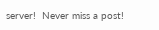server!  Never miss a post!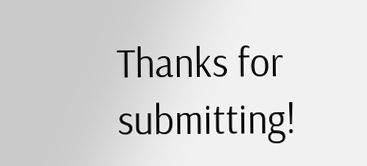Thanks for submitting!